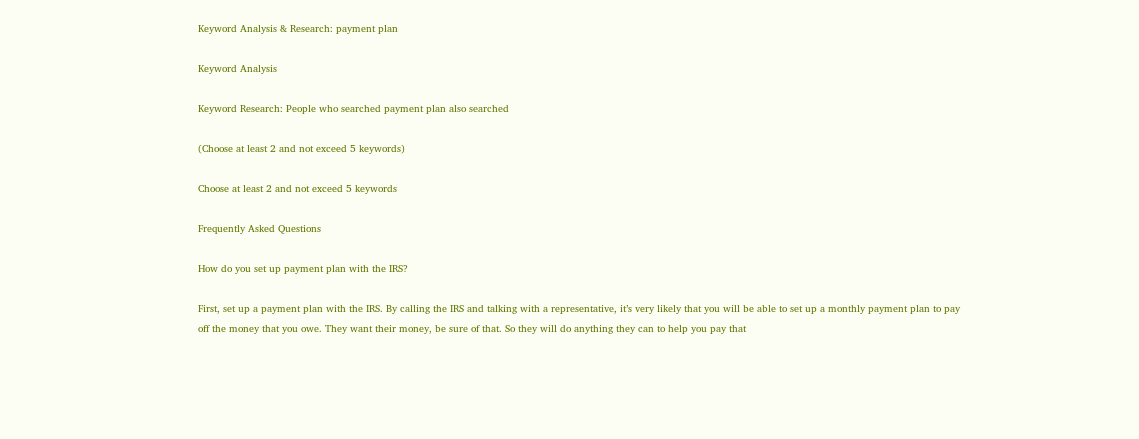Keyword Analysis & Research: payment plan

Keyword Analysis

Keyword Research: People who searched payment plan also searched

(Choose at least 2 and not exceed 5 keywords)

Choose at least 2 and not exceed 5 keywords

Frequently Asked Questions

How do you set up payment plan with the IRS?

First, set up a payment plan with the IRS. By calling the IRS and talking with a representative, it’s very likely that you will be able to set up a monthly payment plan to pay off the money that you owe. They want their money, be sure of that. So they will do anything they can to help you pay that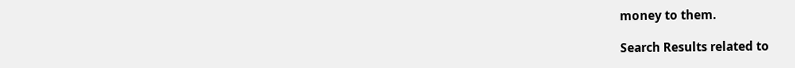money to them.

Search Results related to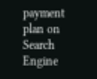payment plan on Search Engine